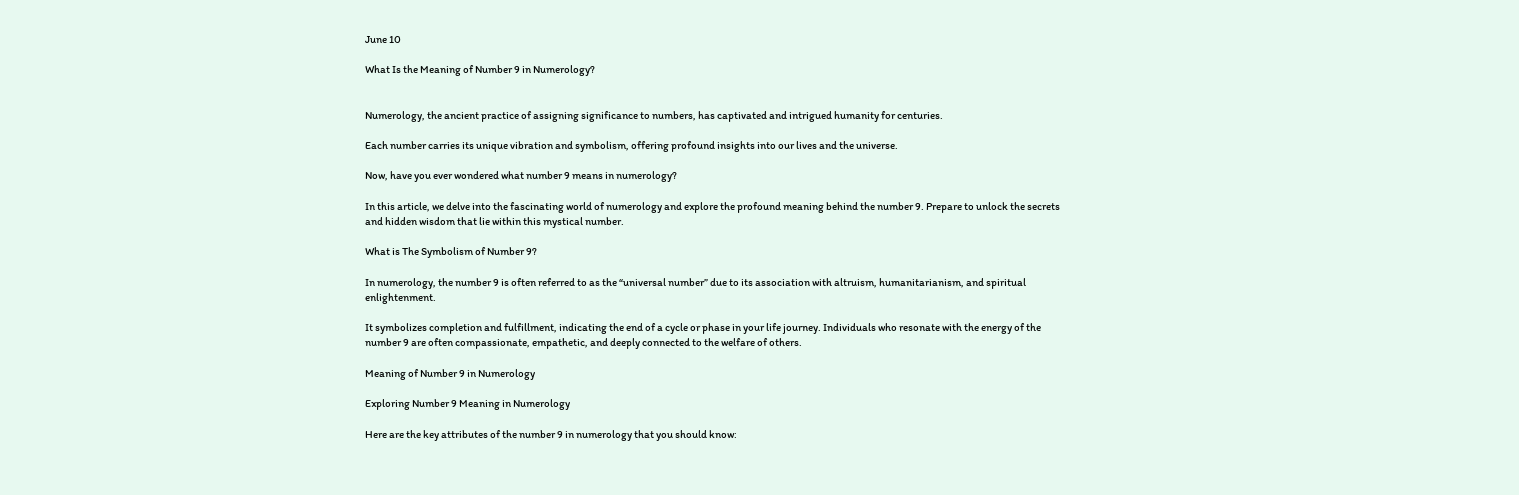June 10

What Is the Meaning of Number 9 in Numerology?


Numerology, the ancient practice of assigning significance to numbers, has captivated and intrigued humanity for centuries.

Each number carries its unique vibration and symbolism, offering profound insights into our lives and the universe.

Now, have you ever wondered what number 9 means in numerology?

In this article, we delve into the fascinating world of numerology and explore the profound meaning behind the number 9. Prepare to unlock the secrets and hidden wisdom that lie within this mystical number.

What is The Symbolism of Number 9?

In numerology, the number 9 is often referred to as the “universal number” due to its association with altruism, humanitarianism, and spiritual enlightenment.

It symbolizes completion and fulfillment, indicating the end of a cycle or phase in your life journey. Individuals who resonate with the energy of the number 9 are often compassionate, empathetic, and deeply connected to the welfare of others.

Meaning of Number 9 in Numerology

Exploring Number 9 Meaning in Numerology

Here are the key attributes of the number 9 in numerology that you should know: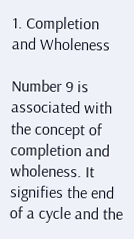1. Completion and Wholeness

Number 9 is associated with the concept of completion and wholeness. It signifies the end of a cycle and the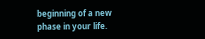beginning of a new phase in your life.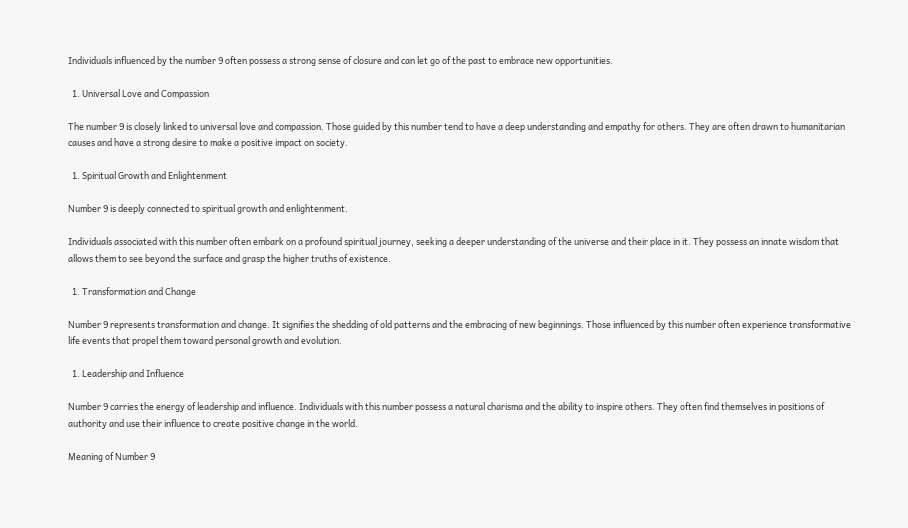Individuals influenced by the number 9 often possess a strong sense of closure and can let go of the past to embrace new opportunities.

  1. Universal Love and Compassion

The number 9 is closely linked to universal love and compassion. Those guided by this number tend to have a deep understanding and empathy for others. They are often drawn to humanitarian causes and have a strong desire to make a positive impact on society.

  1. Spiritual Growth and Enlightenment

Number 9 is deeply connected to spiritual growth and enlightenment.

Individuals associated with this number often embark on a profound spiritual journey, seeking a deeper understanding of the universe and their place in it. They possess an innate wisdom that allows them to see beyond the surface and grasp the higher truths of existence.

  1. Transformation and Change

Number 9 represents transformation and change. It signifies the shedding of old patterns and the embracing of new beginnings. Those influenced by this number often experience transformative life events that propel them toward personal growth and evolution.

  1. Leadership and Influence

Number 9 carries the energy of leadership and influence. Individuals with this number possess a natural charisma and the ability to inspire others. They often find themselves in positions of authority and use their influence to create positive change in the world.

Meaning of Number 9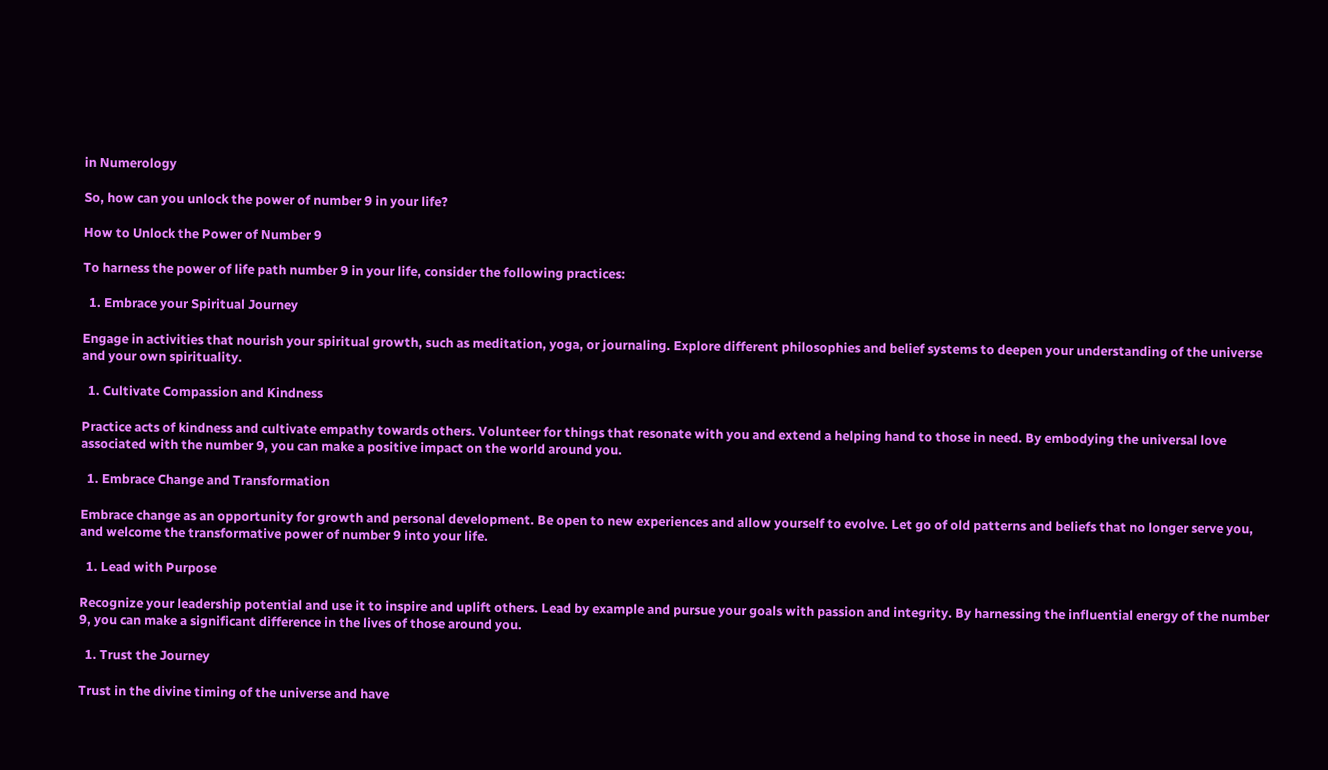in Numerology

So, how can you unlock the power of number 9 in your life?

How to Unlock the Power of Number 9

To harness the power of life path number 9 in your life, consider the following practices:

  1. Embrace your Spiritual Journey

Engage in activities that nourish your spiritual growth, such as meditation, yoga, or journaling. Explore different philosophies and belief systems to deepen your understanding of the universe and your own spirituality.

  1. Cultivate Compassion and Kindness

Practice acts of kindness and cultivate empathy towards others. Volunteer for things that resonate with you and extend a helping hand to those in need. By embodying the universal love associated with the number 9, you can make a positive impact on the world around you.

  1. Embrace Change and Transformation

Embrace change as an opportunity for growth and personal development. Be open to new experiences and allow yourself to evolve. Let go of old patterns and beliefs that no longer serve you, and welcome the transformative power of number 9 into your life.

  1. Lead with Purpose

Recognize your leadership potential and use it to inspire and uplift others. Lead by example and pursue your goals with passion and integrity. By harnessing the influential energy of the number 9, you can make a significant difference in the lives of those around you.

  1. Trust the Journey

Trust in the divine timing of the universe and have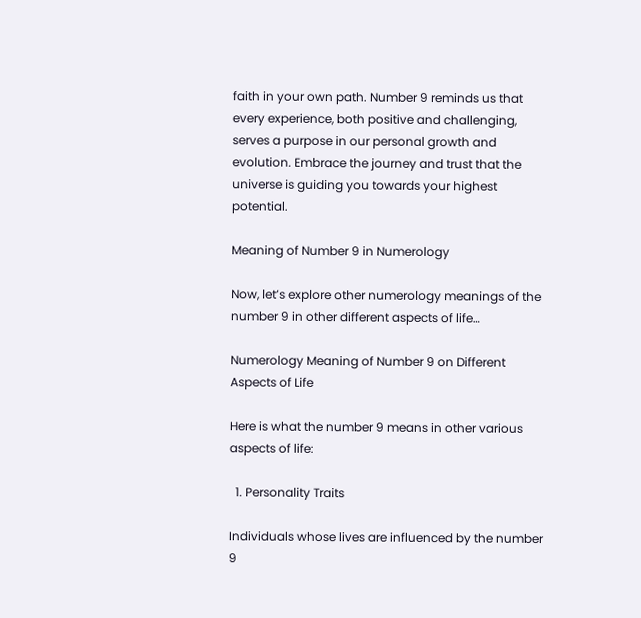faith in your own path. Number 9 reminds us that every experience, both positive and challenging, serves a purpose in our personal growth and evolution. Embrace the journey and trust that the universe is guiding you towards your highest potential.

Meaning of Number 9 in Numerology

Now, let’s explore other numerology meanings of the number 9 in other different aspects of life…

Numerology Meaning of Number 9 on Different Aspects of Life

Here is what the number 9 means in other various aspects of life:

  1. Personality Traits

Individuals whose lives are influenced by the number 9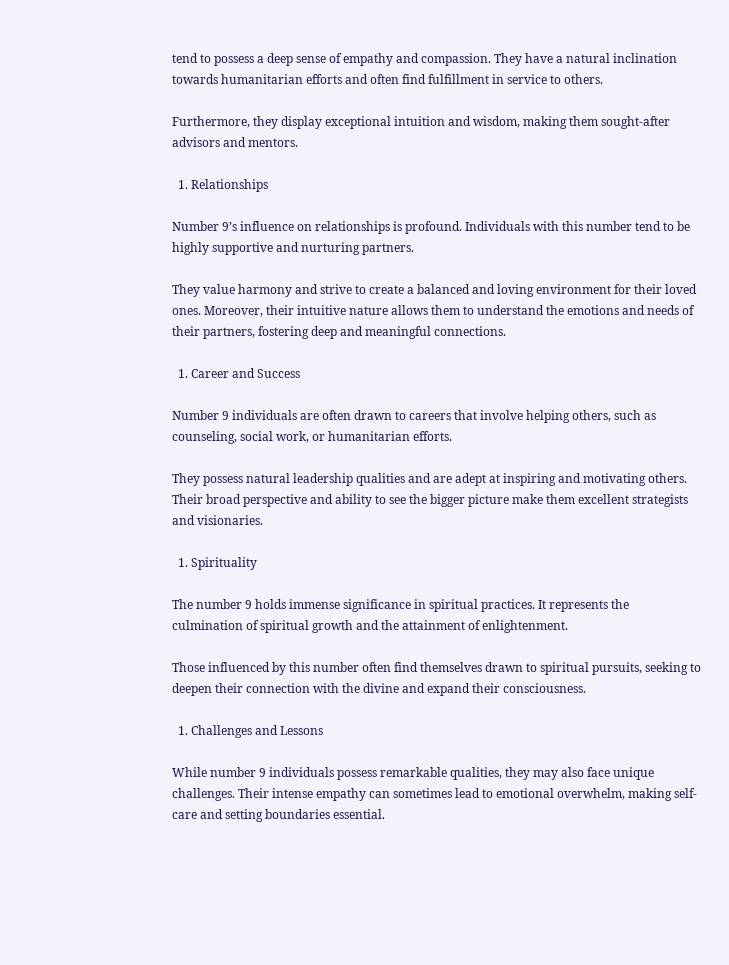tend to possess a deep sense of empathy and compassion. They have a natural inclination towards humanitarian efforts and often find fulfillment in service to others.

Furthermore, they display exceptional intuition and wisdom, making them sought-after advisors and mentors.

  1. Relationships

Number 9’s influence on relationships is profound. Individuals with this number tend to be highly supportive and nurturing partners.

They value harmony and strive to create a balanced and loving environment for their loved ones. Moreover, their intuitive nature allows them to understand the emotions and needs of their partners, fostering deep and meaningful connections.

  1. Career and Success

Number 9 individuals are often drawn to careers that involve helping others, such as counseling, social work, or humanitarian efforts.

They possess natural leadership qualities and are adept at inspiring and motivating others. Their broad perspective and ability to see the bigger picture make them excellent strategists and visionaries.

  1. Spirituality

The number 9 holds immense significance in spiritual practices. It represents the culmination of spiritual growth and the attainment of enlightenment.

Those influenced by this number often find themselves drawn to spiritual pursuits, seeking to deepen their connection with the divine and expand their consciousness.

  1. Challenges and Lessons

While number 9 individuals possess remarkable qualities, they may also face unique challenges. Their intense empathy can sometimes lead to emotional overwhelm, making self-care and setting boundaries essential.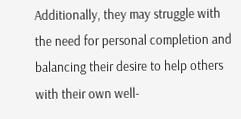Additionally, they may struggle with the need for personal completion and balancing their desire to help others with their own well-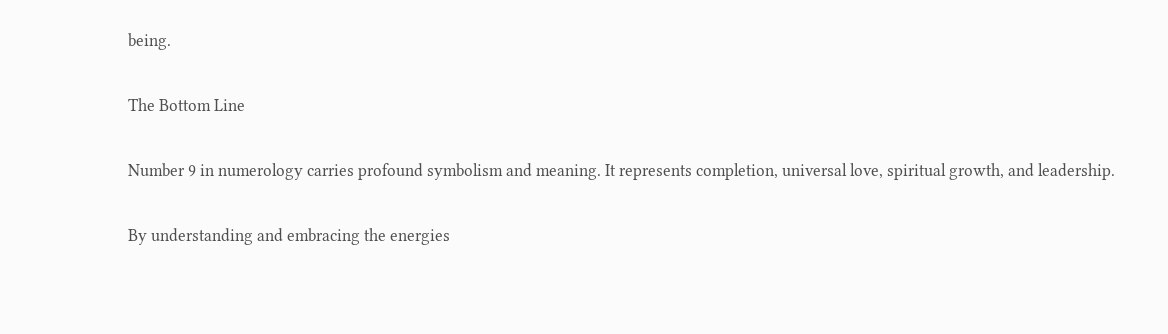being.

The Bottom Line

Number 9 in numerology carries profound symbolism and meaning. It represents completion, universal love, spiritual growth, and leadership.

By understanding and embracing the energies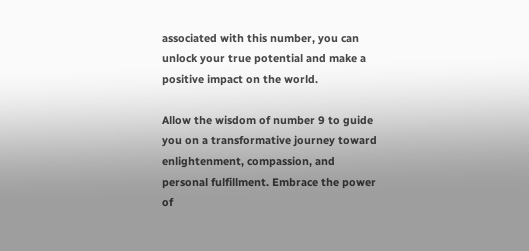associated with this number, you can unlock your true potential and make a positive impact on the world.

Allow the wisdom of number 9 to guide you on a transformative journey toward enlightenment, compassion, and personal fulfillment. Embrace the power of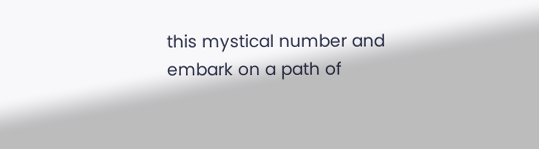this mystical number and embark on a path of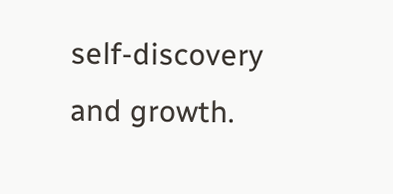self-discovery and growth.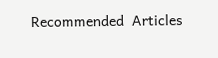Recommended  Articles